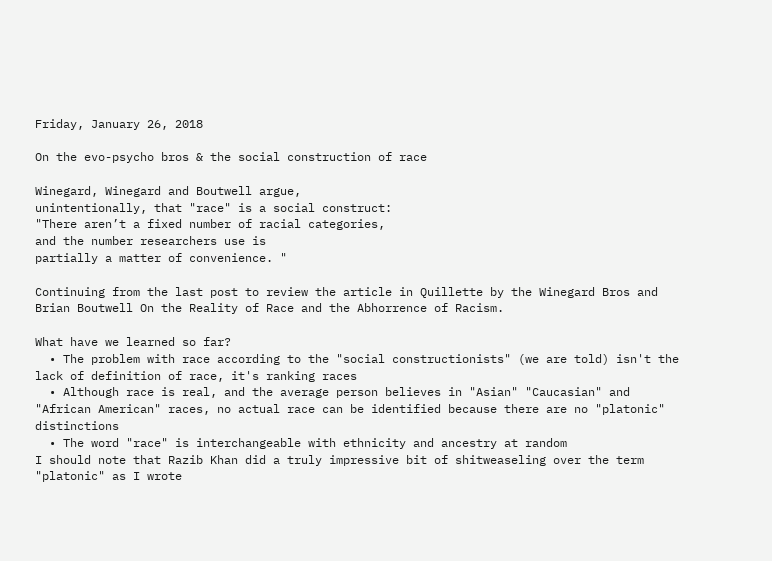Friday, January 26, 2018

On the evo-psycho bros & the social construction of race

Winegard, Winegard and Boutwell argue,
unintentionally, that "race" is a social construct:
"There aren’t a fixed number of racial categories,
and the number researchers use is
partially a matter of convenience. "

Continuing from the last post to review the article in Quillette by the Winegard Bros and Brian Boutwell On the Reality of Race and the Abhorrence of Racism.

What have we learned so far?
  • The problem with race according to the "social constructionists" (we are told) isn't the lack of definition of race, it's ranking races
  • Although race is real, and the average person believes in "Asian" "Caucasian" and "African American" races, no actual race can be identified because there are no "platonic" distinctions
  • The word "race" is interchangeable with ethnicity and ancestry at random
I should note that Razib Khan did a truly impressive bit of shitweaseling over the term "platonic" as I wrote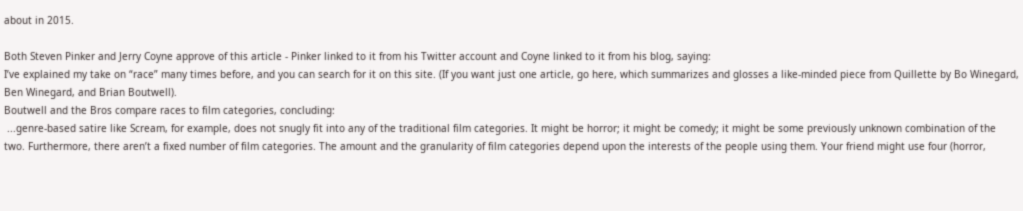about in 2015.

Both Steven Pinker and Jerry Coyne approve of this article - Pinker linked to it from his Twitter account and Coyne linked to it from his blog, saying:
I’ve explained my take on “race” many times before, and you can search for it on this site. (If you want just one article, go here, which summarizes and glosses a like-minded piece from Quillette by Bo Winegard, Ben Winegard, and Brian Boutwell).
Boutwell and the Bros compare races to film categories, concluding:
 ...genre-based satire like Scream, for example, does not snugly fit into any of the traditional film categories. It might be horror; it might be comedy; it might be some previously unknown combination of the two. Furthermore, there aren’t a fixed number of film categories. The amount and the granularity of film categories depend upon the interests of the people using them. Your friend might use four (horror,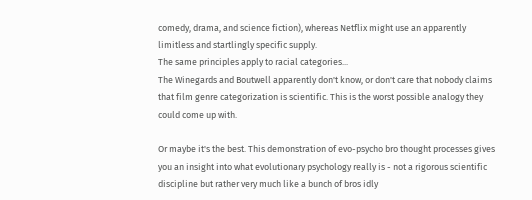comedy, drama, and science fiction), whereas Netflix might use an apparently limitless and startlingly specific supply.
The same principles apply to racial categories...
The Winegards and Boutwell apparently don't know, or don't care that nobody claims that film genre categorization is scientific. This is the worst possible analogy they could come up with.

Or maybe it's the best. This demonstration of evo-psycho bro thought processes gives you an insight into what evolutionary psychology really is - not a rigorous scientific discipline but rather very much like a bunch of bros idly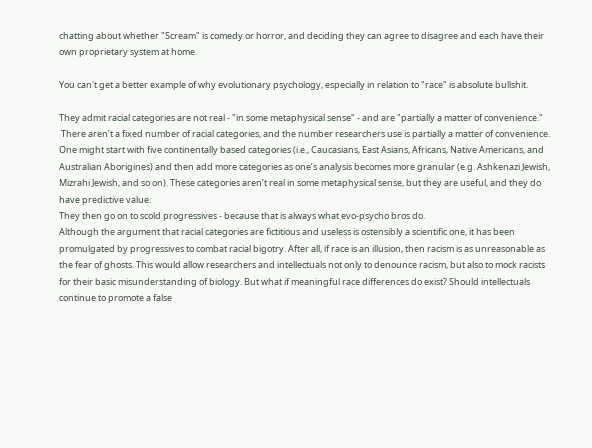chatting about whether "Scream" is comedy or horror, and deciding they can agree to disagree and each have their own proprietary system at home.

You can't get a better example of why evolutionary psychology, especially in relation to "race" is absolute bullshit.

They admit racial categories are not real - "in some metaphysical sense" - and are "partially a matter of convenience."
 There aren’t a fixed number of racial categories, and the number researchers use is partially a matter of convenience. One might start with five continentally based categories (i.e., Caucasians, East Asians, Africans, Native Americans, and Australian Aborigines) and then add more categories as one’s analysis becomes more granular (e.g. Ashkenazi Jewish, Mizrahi Jewish, and so on). These categories aren’t real in some metaphysical sense, but they are useful, and they do have predictive value.
They then go on to scold progressives - because that is always what evo-psycho bros do.
Although the argument that racial categories are fictitious and useless is ostensibly a scientific one, it has been promulgated by progressives to combat racial bigotry. After all, if race is an illusion, then racism is as unreasonable as the fear of ghosts. This would allow researchers and intellectuals not only to denounce racism, but also to mock racists for their basic misunderstanding of biology. But what if meaningful race differences do exist? Should intellectuals continue to promote a false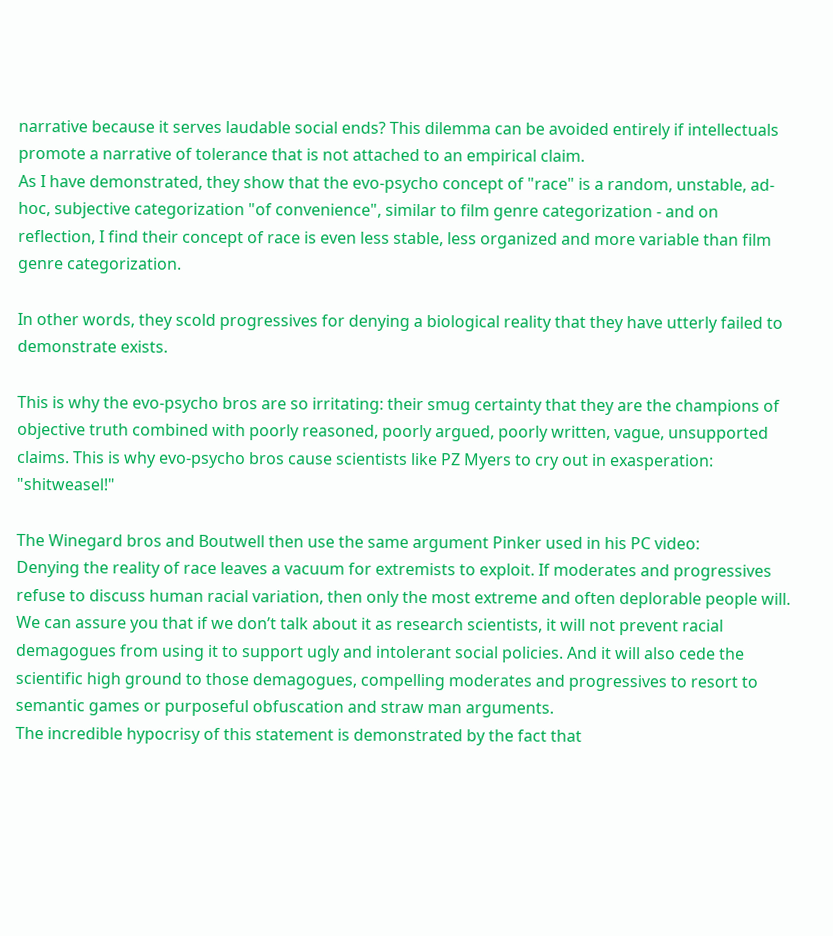narrative because it serves laudable social ends? This dilemma can be avoided entirely if intellectuals promote a narrative of tolerance that is not attached to an empirical claim.
As I have demonstrated, they show that the evo-psycho concept of "race" is a random, unstable, ad-hoc, subjective categorization "of convenience", similar to film genre categorization - and on reflection, I find their concept of race is even less stable, less organized and more variable than film genre categorization.

In other words, they scold progressives for denying a biological reality that they have utterly failed to demonstrate exists.

This is why the evo-psycho bros are so irritating: their smug certainty that they are the champions of objective truth combined with poorly reasoned, poorly argued, poorly written, vague, unsupported claims. This is why evo-psycho bros cause scientists like PZ Myers to cry out in exasperation: "shitweasel!"

The Winegard bros and Boutwell then use the same argument Pinker used in his PC video:
Denying the reality of race leaves a vacuum for extremists to exploit. If moderates and progressives refuse to discuss human racial variation, then only the most extreme and often deplorable people will.  We can assure you that if we don’t talk about it as research scientists, it will not prevent racial demagogues from using it to support ugly and intolerant social policies. And it will also cede the scientific high ground to those demagogues, compelling moderates and progressives to resort to semantic games or purposeful obfuscation and straw man arguments.
The incredible hypocrisy of this statement is demonstrated by the fact that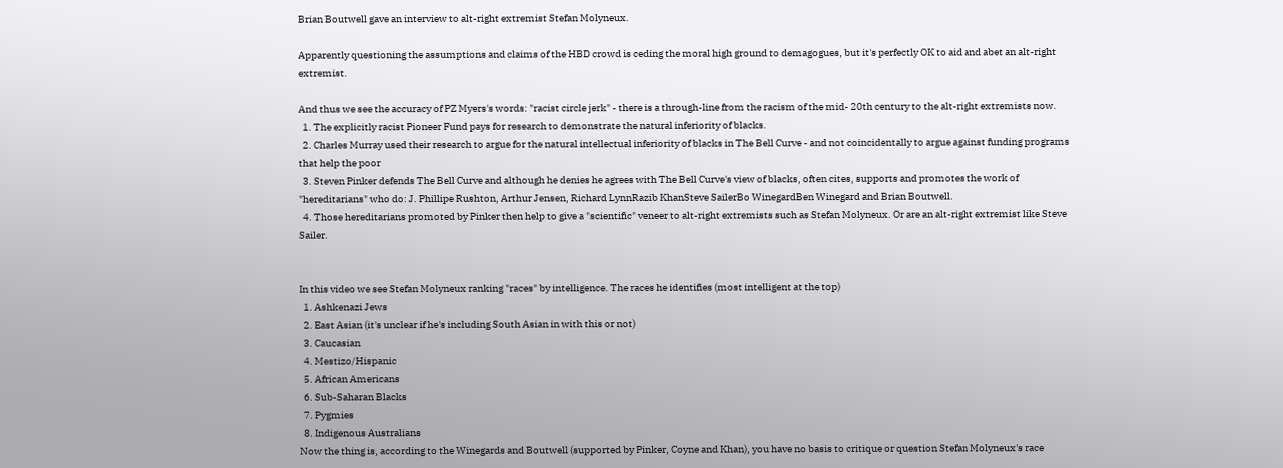Brian Boutwell gave an interview to alt-right extremist Stefan Molyneux.

Apparently questioning the assumptions and claims of the HBD crowd is ceding the moral high ground to demagogues, but it's perfectly OK to aid and abet an alt-right extremist.

And thus we see the accuracy of PZ Myers's words: "racist circle jerk" - there is a through-line from the racism of the mid- 20th century to the alt-right extremists now.
  1. The explicitly racist Pioneer Fund pays for research to demonstrate the natural inferiority of blacks.
  2. Charles Murray used their research to argue for the natural intellectual inferiority of blacks in The Bell Curve - and not coincidentally to argue against funding programs that help the poor
  3. Steven Pinker defends The Bell Curve and although he denies he agrees with The Bell Curve's view of blacks, often cites, supports and promotes the work of "hereditarians" who do: J. Phillipe Rushton, Arthur Jensen, Richard LynnRazib KhanSteve SailerBo WinegardBen Winegard and Brian Boutwell.
  4. Those hereditarians promoted by Pinker then help to give a "scientific" veneer to alt-right extremists such as Stefan Molyneux. Or are an alt-right extremist like Steve Sailer.


In this video we see Stefan Molyneux ranking "races" by intelligence. The races he identifies (most intelligent at the top)
  1. Ashkenazi Jews
  2. East Asian (it's unclear if he's including South Asian in with this or not)
  3. Caucasian
  4. Mestizo/Hispanic
  5. African Americans
  6. Sub-Saharan Blacks
  7. Pygmies
  8. Indigenous Australians
Now the thing is, according to the Winegards and Boutwell (supported by Pinker, Coyne and Khan), you have no basis to critique or question Stefan Molyneux's race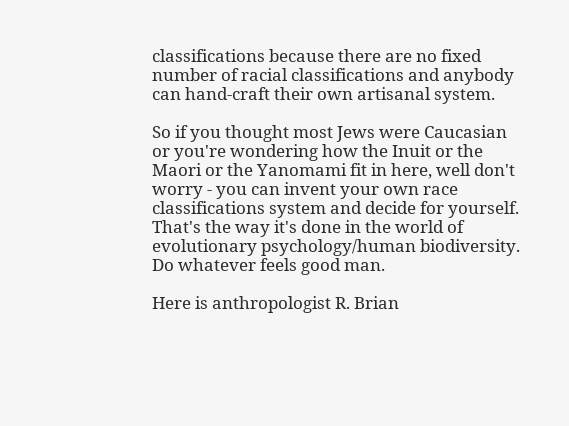classifications because there are no fixed number of racial classifications and anybody can hand-craft their own artisanal system.

So if you thought most Jews were Caucasian or you're wondering how the Inuit or the Maori or the Yanomami fit in here, well don't worry - you can invent your own race classifications system and decide for yourself. That's the way it's done in the world of evolutionary psychology/human biodiversity. Do whatever feels good man.

Here is anthropologist R. Brian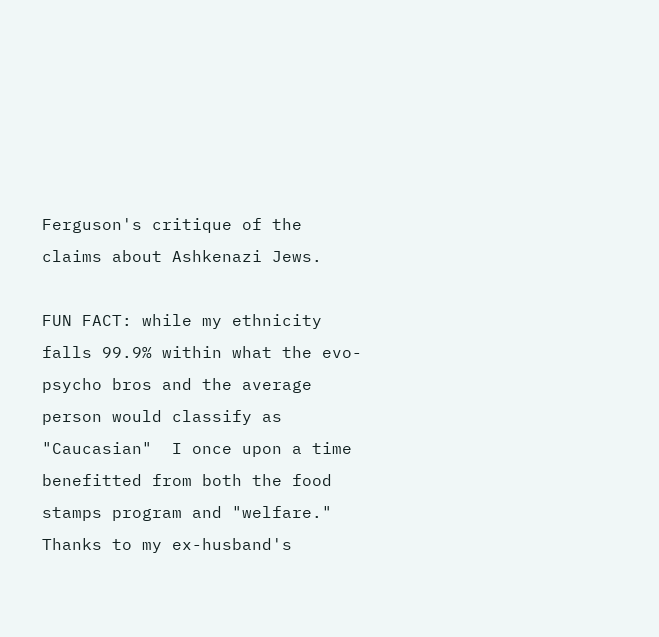Ferguson's critique of the claims about Ashkenazi Jews.

FUN FACT: while my ethnicity falls 99.9% within what the evo-psycho bros and the average person would classify as "Caucasian"  I once upon a time benefitted from both the food stamps program and "welfare." Thanks to my ex-husband's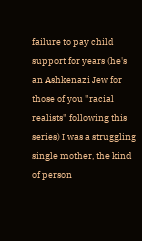failure to pay child support for years (he's an Ashkenazi Jew for those of you "racial realists" following this series) I was a struggling single mother, the kind of person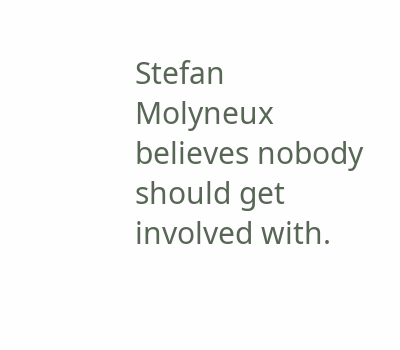Stefan Molyneux believes nobody should get involved with.